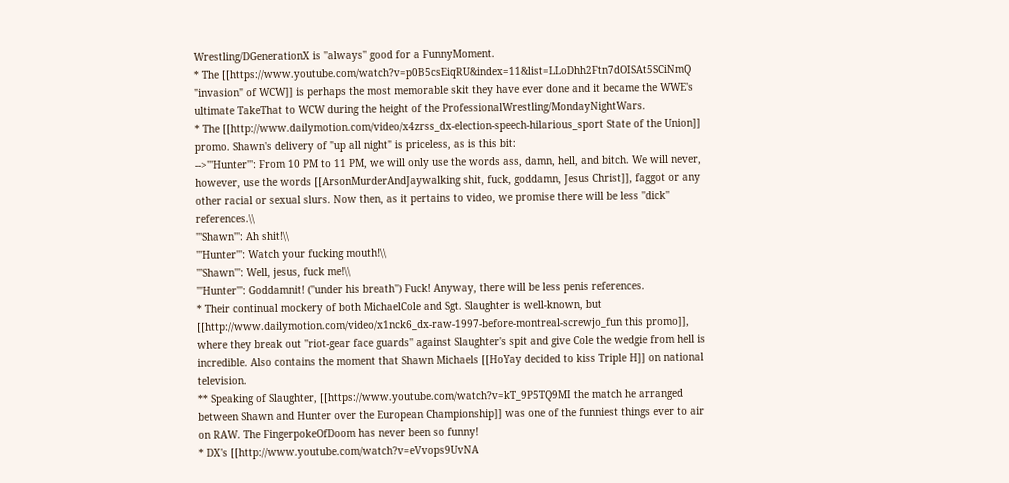Wrestling/DGenerationX is ''always'' good for a FunnyMoment.
* The [[https://www.youtube.com/watch?v=p0B5csEiqRU&index=11&list=LLoDhh2Ftn7dOISAt5SCiNmQ "invasion" of WCW]] is perhaps the most memorable skit they have ever done and it became the WWE's ultimate TakeThat to WCW during the height of the ProfessionalWrestling/MondayNightWars.
* The [[http://www.dailymotion.com/video/x4zrss_dx-election-speech-hilarious_sport State of the Union]] promo. Shawn's delivery of "up all night" is priceless, as is this bit:
-->'''Hunter''': From 10 PM to 11 PM, we will only use the words ass, damn, hell, and bitch. We will never, however, use the words [[ArsonMurderAndJaywalking shit, fuck, goddamn, Jesus Christ]], faggot or any other racial or sexual slurs. Now then, as it pertains to video, we promise there will be less ''dick'' references.\\
'''Shawn''': Ah shit!\\
'''Hunter''': Watch your fucking mouth!\\
'''Shawn''': Well, jesus, fuck me!\\
'''Hunter''': Goddamnit! (''under his breath'') Fuck! Anyway, there will be less penis references.
* Their continual mockery of both MichaelCole and Sgt. Slaughter is well-known, but [[http://www.dailymotion.com/video/x1nck6_dx-raw-1997-before-montreal-screwjo_fun this promo]], where they break out ''riot-gear face guards'' against Slaughter's spit and give Cole the wedgie from hell is incredible. Also contains the moment that Shawn Michaels [[HoYay decided to kiss Triple H]] on national television.
** Speaking of Slaughter, [[https://www.youtube.com/watch?v=kT_9P5TQ9MI the match he arranged between Shawn and Hunter over the European Championship]] was one of the funniest things ever to air on RAW. The FingerpokeOfDoom has never been so funny!
* DX's [[http://www.youtube.com/watch?v=eVvops9UvNA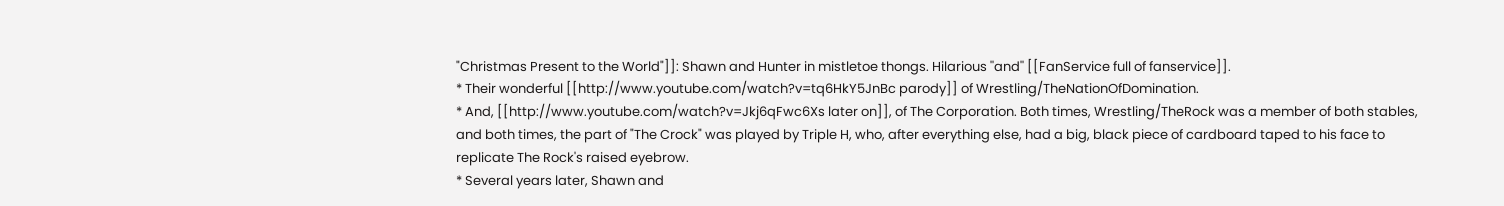"Christmas Present to the World"]]: Shawn and Hunter in mistletoe thongs. Hilarious ''and'' [[FanService full of fanservice]].
* Their wonderful [[http://www.youtube.com/watch?v=tq6HkY5JnBc parody]] of Wrestling/TheNationOfDomination.
* And, [[http://www.youtube.com/watch?v=Jkj6qFwc6Xs later on]], of The Corporation. Both times, Wrestling/TheRock was a member of both stables, and both times, the part of "The Crock" was played by Triple H, who, after everything else, had a big, black piece of cardboard taped to his face to replicate The Rock's raised eyebrow.
* Several years later, Shawn and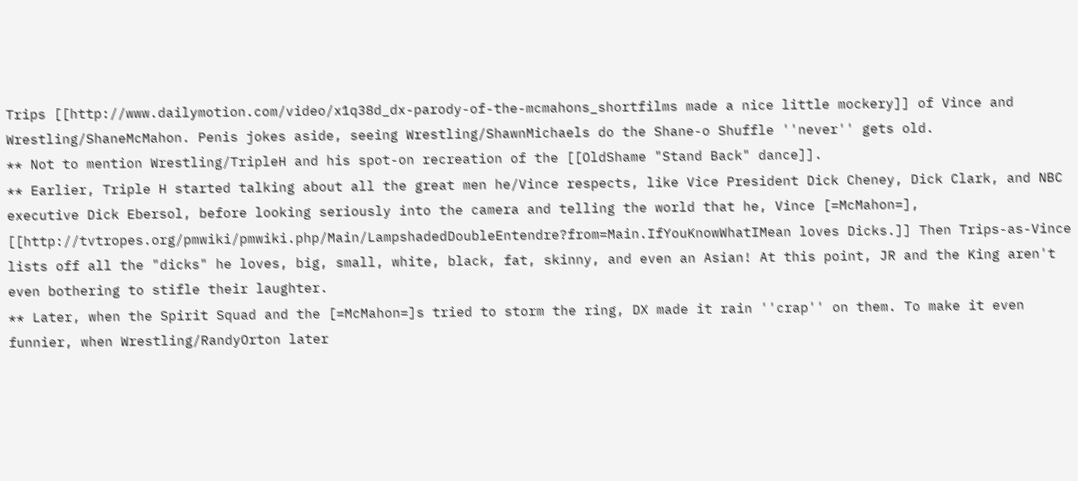Trips [[http://www.dailymotion.com/video/x1q38d_dx-parody-of-the-mcmahons_shortfilms made a nice little mockery]] of Vince and Wrestling/ShaneMcMahon. Penis jokes aside, seeing Wrestling/ShawnMichaels do the Shane-o Shuffle ''never'' gets old.
** Not to mention Wrestling/TripleH and his spot-on recreation of the [[OldShame "Stand Back" dance]].
** Earlier, Triple H started talking about all the great men he/Vince respects, like Vice President Dick Cheney, Dick Clark, and NBC executive Dick Ebersol, before looking seriously into the camera and telling the world that he, Vince [=McMahon=], [[http://tvtropes.org/pmwiki/pmwiki.php/Main/LampshadedDoubleEntendre?from=Main.IfYouKnowWhatIMean loves Dicks.]] Then Trips-as-Vince lists off all the "dicks" he loves, big, small, white, black, fat, skinny, and even an Asian! At this point, JR and the King aren't even bothering to stifle their laughter.
** Later, when the Spirit Squad and the [=McMahon=]s tried to storm the ring, DX made it rain ''crap'' on them. To make it even funnier, when Wrestling/RandyOrton later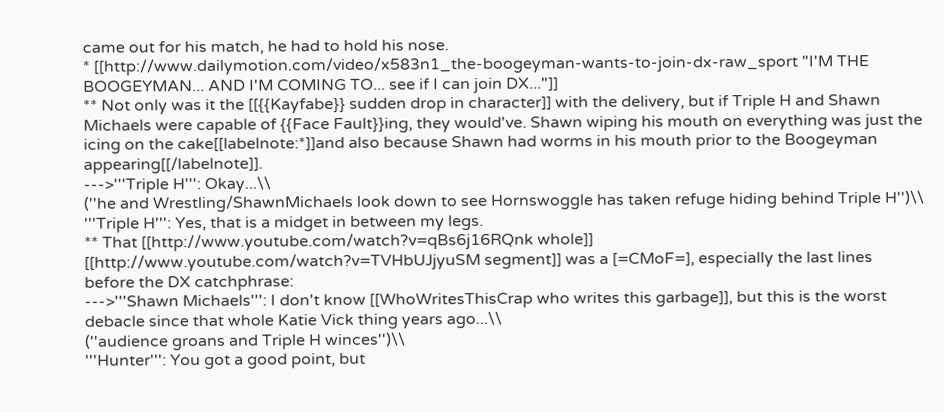came out for his match, he had to hold his nose.
* [[http://www.dailymotion.com/video/x583n1_the-boogeyman-wants-to-join-dx-raw_sport "I'M THE BOOGEYMAN... AND I'M COMING TO... see if I can join DX..."]]
** Not only was it the [[{{Kayfabe}} sudden drop in character]] with the delivery, but if Triple H and Shawn Michaels were capable of {{Face Fault}}ing, they would've. Shawn wiping his mouth on everything was just the icing on the cake[[labelnote:*]]and also because Shawn had worms in his mouth prior to the Boogeyman appearing[[/labelnote]].
--->'''Triple H''': Okay...\\
(''he and Wrestling/ShawnMichaels look down to see Hornswoggle has taken refuge hiding behind Triple H'')\\
'''Triple H''': Yes, that is a midget in between my legs.
** That [[http://www.youtube.com/watch?v=qBs6j16RQnk whole]] [[http://www.youtube.com/watch?v=TVHbUJjyuSM segment]] was a [=CMoF=], especially the last lines before the DX catchphrase:
--->'''Shawn Michaels''': I don't know [[WhoWritesThisCrap who writes this garbage]], but this is the worst debacle since that whole Katie Vick thing years ago...\\
(''audience groans and Triple H winces'')\\
'''Hunter''': You got a good point, but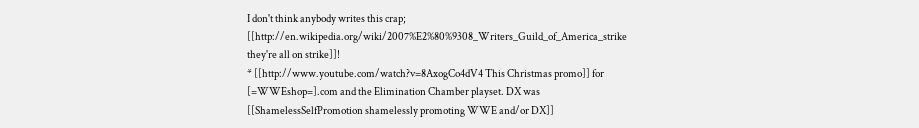I don't think anybody writes this crap; [[http://en.wikipedia.org/wiki/2007%E2%80%9308_Writers_Guild_of_America_strike they're all on strike]]!
* [[http://www.youtube.com/watch?v=8AxogCo4dV4 This Christmas promo]] for [=WWEshop=].com and the Elimination Chamber playset. DX was [[ShamelessSelfPromotion shamelessly promoting WWE and/or DX]]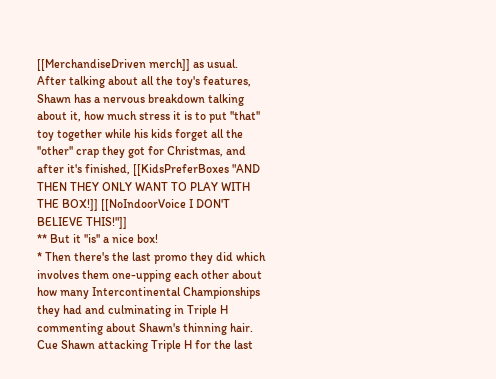[[MerchandiseDriven merch]] as usual. After talking about all the toy's features, Shawn has a nervous breakdown talking about it, how much stress it is to put ''that'' toy together while his kids forget all the ''other'' crap they got for Christmas, and after it's finished, [[KidsPreferBoxes "AND THEN THEY ONLY WANT TO PLAY WITH THE BOX!]] [[NoIndoorVoice I DON'T BELIEVE THIS!"]]
** But it ''is'' a nice box!
* Then there's the last promo they did which involves them one-upping each other about how many Intercontinental Championships they had and culminating in Triple H commenting about Shawn's thinning hair. Cue Shawn attacking Triple H for the last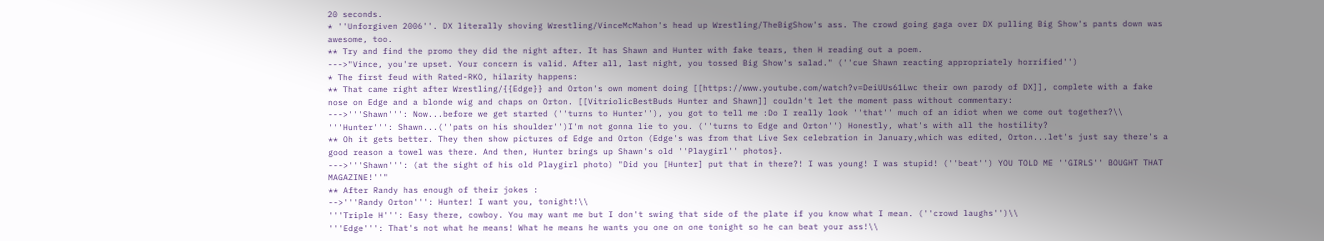20 seconds.
* ''Unforgiven 2006''. DX literally shoving Wrestling/VinceMcMahon's head up Wrestling/TheBigShow's ass. The crowd going gaga over DX pulling Big Show's pants down was awesome, too.
** Try and find the promo they did the night after. It has Shawn and Hunter with fake tears, then H reading out a poem.
--->"Vince, you're upset. Your concern is valid. After all, last night, you tossed Big Show's salad." (''cue Shawn reacting appropriately horrified'')
* The first feud with Rated-RKO, hilarity happens:
** That came right after Wrestling/{{Edge}} and Orton's own moment doing [[https://www.youtube.com/watch?v=DeiUUs61Lwc their own parody of DX]], complete with a fake nose on Edge and a blonde wig and chaps on Orton. [[VitriolicBestBuds Hunter and Shawn]] couldn't let the moment pass without commentary:
--->'''Shawn''': Now...before we get started (''turns to Hunter''), you got to tell me :Do I really look ''that'' much of an idiot when we come out together?\\
'''Hunter''': Shawn...(''pats on his shoulder'')I'm not gonna lie to you. (''turns to Edge and Orton'') Honestly, what's with all the hostility?
** Oh it gets better. They then show pictures of Edge and Orton (Edge's was from that Live Sex celebration in January,which was edited, Orton...let's just say there's a good reason a towel was there. And then, Hunter brings up Shawn's old ''Playgirl'' photos}.
--->'''Shawn''': (at the sight of his old Playgirl photo) "Did you [Hunter] put that in there?! I was young! I was stupid! (''beat'') YOU TOLD ME ''GIRLS'' BOUGHT THAT MAGAZINE!''"
** After Randy has enough of their jokes :
-->'''Randy Orton''': Hunter! I want you, tonight!\\
'''Triple H''': Easy there, cowboy. You may want me but I don't swing that side of the plate if you know what I mean. (''crowd laughs'')\\
'''Edge''': That's not what he means! What he means he wants you one on one tonight so he can beat your ass!\\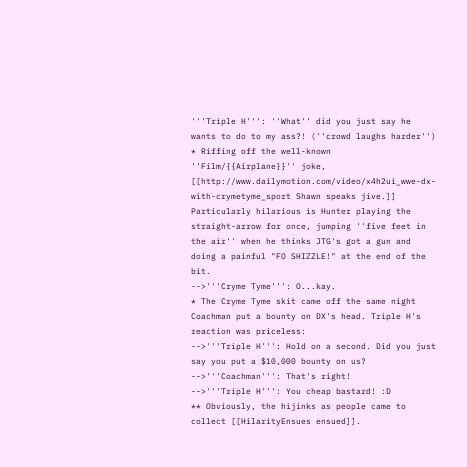'''Triple H''': ''What'' did you just say he wants to do to my ass?! (''crowd laughs harder'')
* Riffing off the well-known ''Film/{{Airplane}}'' joke, [[http://www.dailymotion.com/video/x4h2ui_wwe-dx-with-crymetyme_sport Shawn speaks jive.]] Particularly hilarious is Hunter playing the straight-arrow for once, jumping ''five feet in the air'' when he thinks JTG's got a gun and doing a painful "FO SHIZZLE!" at the end of the bit.
-->'''Cryme Tyme''': O...kay.
* The Cryme Tyme skit came off the same night Coachman put a bounty on DX's head. Triple H's reaction was priceless:
-->'''Triple H''': Hold on a second. Did you just say you put a $10,000 bounty on us?
-->'''Coachman''': That's right!
-->'''Triple H''': You cheap bastard! :D
** Obviously, the hijinks as people came to collect [[HilarityEnsues ensued]].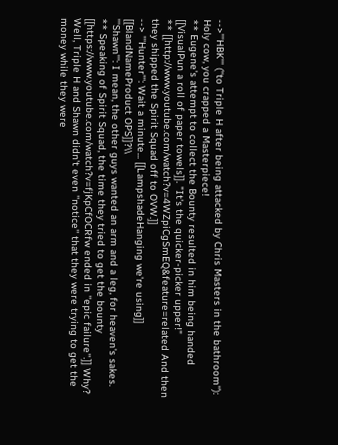-->'''HBK''' (''to Triple H after being attacked by Chris Masters in the bathroom''): Holy cow, you crapped a Masterpiece!
** Eugene's attempt to collect the Bounty resulted in him being handed [[VisualPun a roll of paper towels]]. "It's the quicker-picker upper!"
** [[http://www.youtube.com/watch?v=4WZpiCgSmEQ&feature=related And then they shipped the Spirit Squad off to OVW.]]
--> '''Hunter''': Wait a minute... [[LampshadeHanging we're using]] [[BlandNameProduct OPS]]?\\
'''Shawn''': I mean, the other guys wanted an arm and a leg, for heaven's sakes.
** Speaking of Spirit Squad, the time they tried to get the bounty [[https://www.youtube.com/watch?v=fjKpCfOCRfw ended in ''epic failure''.]] Why? Well, Triple H and Shawn didn't even ''notice'' that they were trying to get the money while they were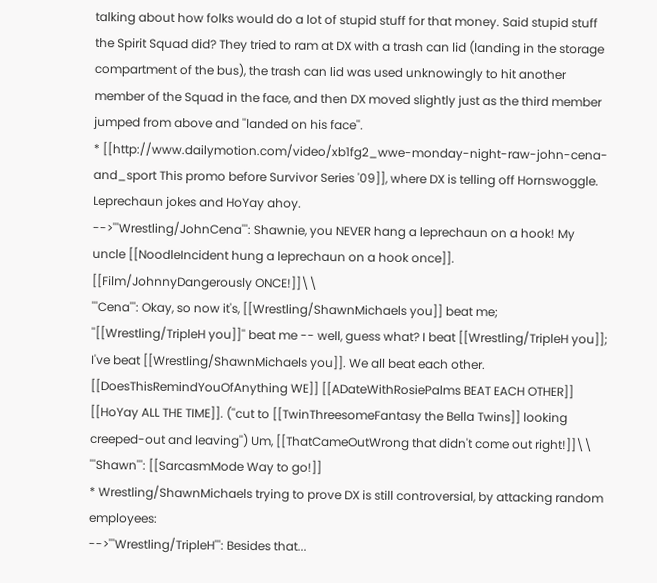talking about how folks would do a lot of stupid stuff for that money. Said stupid stuff the Spirit Squad did? They tried to ram at DX with a trash can lid (landing in the storage compartment of the bus), the trash can lid was used unknowingly to hit another member of the Squad in the face, and then DX moved slightly just as the third member jumped from above and ''landed on his face''.
* [[http://www.dailymotion.com/video/xb1fg2_wwe-monday-night-raw-john-cena-and_sport This promo before Survivor Series '09]], where DX is telling off Hornswoggle. Leprechaun jokes and HoYay ahoy.
-->'''Wrestling/JohnCena''': Shawnie, you NEVER hang a leprechaun on a hook! My uncle [[NoodleIncident hung a leprechaun on a hook once]]. [[Film/JohnnyDangerously ONCE!]]\\
'''Cena''': Okay, so now it's, [[Wrestling/ShawnMichaels you]] beat me; ''[[Wrestling/TripleH you]]'' beat me -- well, guess what? I beat [[Wrestling/TripleH you]]; I've beat [[Wrestling/ShawnMichaels you]]. We all beat each other. [[DoesThisRemindYouOfAnything WE]] [[ADateWithRosiePalms BEAT EACH OTHER]] [[HoYay ALL THE TIME]]. (''cut to [[TwinThreesomeFantasy the Bella Twins]] looking creeped-out and leaving'') Um, [[ThatCameOutWrong that didn't come out right!]]\\
'''Shawn''': [[SarcasmMode Way to go!]]
* Wrestling/ShawnMichaels trying to prove DX is still controversial, by attacking random employees:
-->'''Wrestling/TripleH''': Besides that...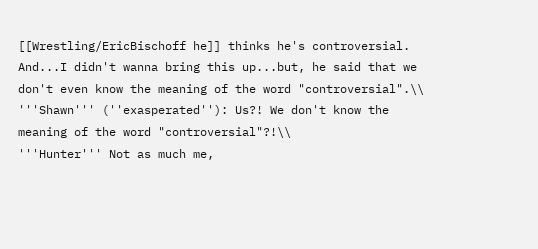[[Wrestling/EricBischoff he]] thinks he's controversial. And...I didn't wanna bring this up...but, he said that we don't even know the meaning of the word "controversial".\\
'''Shawn''' (''exasperated''): Us?! We don't know the meaning of the word "controversial"?!\\
'''Hunter''' Not as much me,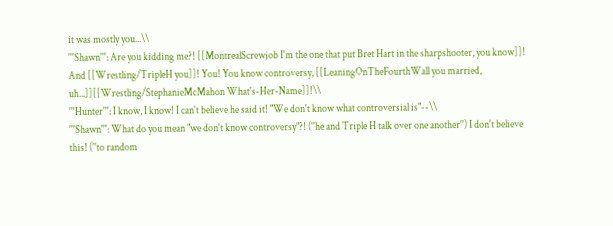it was mostly you...\\
'''Shawn''': Are you kidding me?! [[MontrealScrewjob I'm the one that put Bret Hart in the sharpshooter, you know]]! And [[Wrestling/TripleH you]]! You! You know controversy, [[LeaningOnTheFourthWall you married, uh...]][[Wrestling/StephanieMcMahon What's-Her-Name]]!\\
'''Hunter''': I know, I know! I can't believe he said it! "We don't know what controversial is"--\\
'''Shawn''': What do you mean "we don't know controversy"?! (''he and Triple H talk over one another'') I don't believe this! (''to random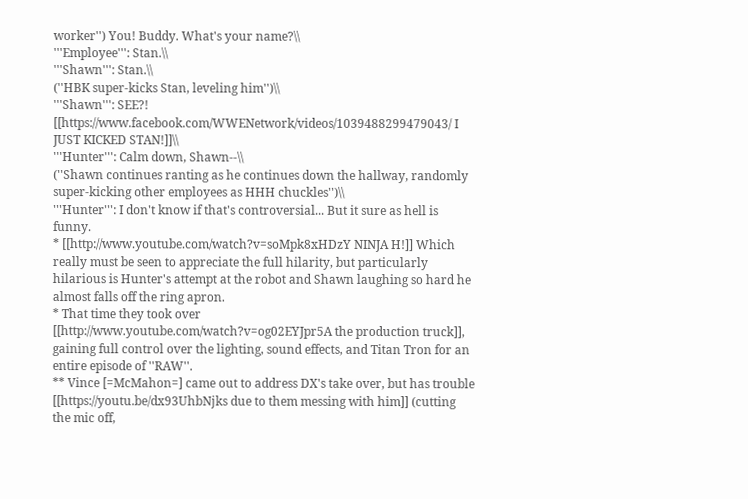worker'') You! Buddy. What's your name?\\
'''Employee''': Stan.\\
'''Shawn''': Stan.\\
(''HBK super-kicks Stan, leveling him'')\\
'''Shawn''': SEE?! [[https://www.facebook.com/WWENetwork/videos/1039488299479043/ I JUST KICKED STAN!]]\\
'''Hunter''': Calm down, Shawn--\\
(''Shawn continues ranting as he continues down the hallway, randomly super-kicking other employees as HHH chuckles'')\\
'''Hunter''': I don't know if that's controversial... But it sure as hell is funny.
* [[http://www.youtube.com/watch?v=soMpk8xHDzY NINJA H!]] Which really must be seen to appreciate the full hilarity, but particularly hilarious is Hunter's attempt at the robot and Shawn laughing so hard he almost falls off the ring apron.
* That time they took over [[http://www.youtube.com/watch?v=og02EYJpr5A the production truck]], gaining full control over the lighting, sound effects, and Titan Tron for an entire episode of ''RAW''.
** Vince [=McMahon=] came out to address DX's take over, but has trouble [[https://youtu.be/dx93UhbNjks due to them messing with him]] (cutting the mic off,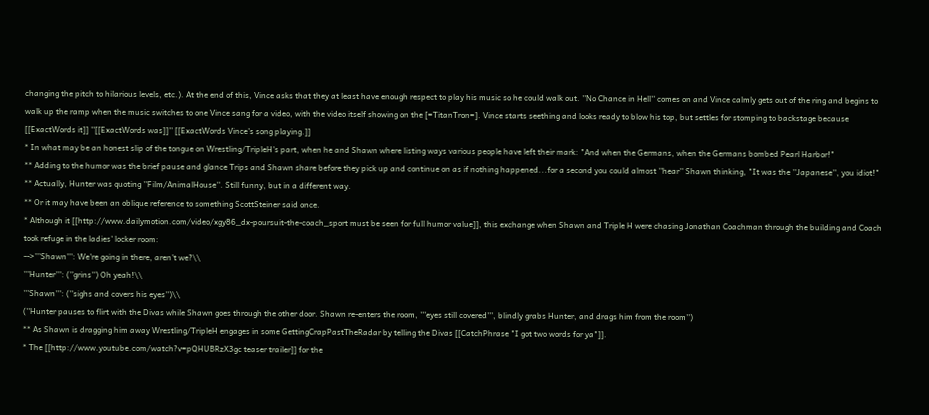changing the pitch to hilarious levels, etc.). At the end of this, Vince asks that they at least have enough respect to play his music so he could walk out. ''No Chance in Hell'' comes on and Vince calmly gets out of the ring and begins to walk up the ramp when the music switches to one Vince sang for a video, with the video itself showing on the [=TitanTron=]. Vince starts seething and looks ready to blow his top, but settles for stomping to backstage because [[ExactWords it]] ''[[ExactWords was]]'' [[ExactWords Vince's song playing.]]
* In what may be an honest slip of the tongue on Wrestling/TripleH's part, when he and Shawn where listing ways various people have left their mark: "And when the Germans, when the Germans bombed Pearl Harbor!"
** Adding to the humor was the brief pause and glance Trips and Shawn share before they pick up and continue on as if nothing happened...for a second you could almost ''hear'' Shawn thinking, "It was the ''Japanese'', you idiot!"
** Actually, Hunter was quoting ''Film/AnimalHouse''. Still funny, but in a different way.
** Or it may have been an oblique reference to something ScottSteiner said once.
* Although it [[http://www.dailymotion.com/video/xgy86_dx-poursuit-the-coach_sport must be seen for full humor value]], this exchange when Shawn and Triple H were chasing Jonathan Coachman through the building and Coach took refuge in the ladies' locker room:
-->'''Shawn''': We're going in there, aren't we?\\
'''Hunter''': (''grins'') Oh yeah!\\
'''Shawn''': (''sighs and covers his eyes'')\\
(''Hunter pauses to flirt with the Divas while Shawn goes through the other door. Shawn re-enters the room, '''eyes still covered''', blindly grabs Hunter, and drags him from the room'')
** As Shawn is dragging him away Wrestling/TripleH engages in some GettingCrapPastTheRadar by telling the Divas [[CatchPhrase "I got two words for ya"]].
* The [[http://www.youtube.com/watch?v=pQHUBRzX3gc teaser trailer]] for the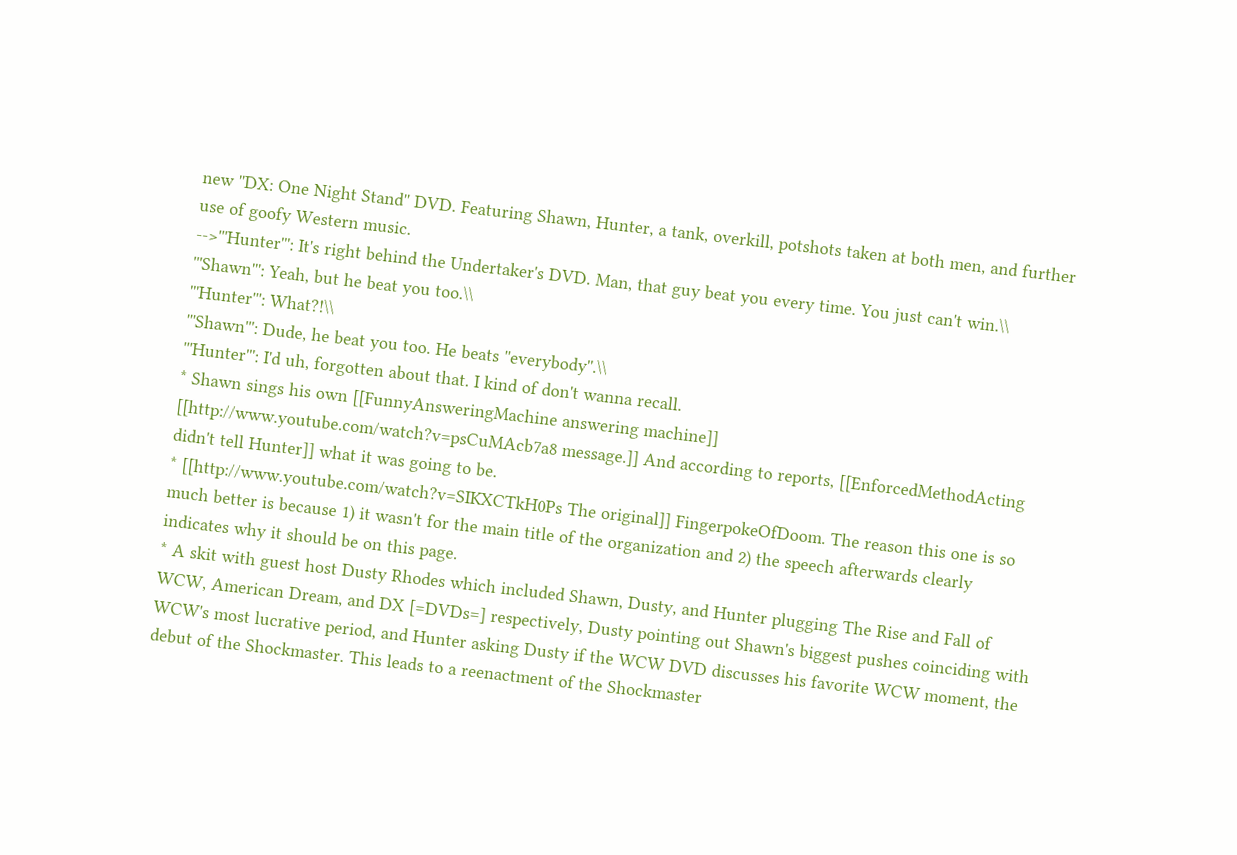new ''DX: One Night Stand'' DVD. Featuring Shawn, Hunter, a tank, overkill, potshots taken at both men, and further use of goofy Western music.
-->'''Hunter''': It's right behind the Undertaker's DVD. Man, that guy beat you every time. You just can't win.\\
'''Shawn''': Yeah, but he beat you too.\\
'''Hunter''': What?!\\
'''Shawn''': Dude, he beat you too. He beats ''everybody''.\\
'''Hunter''': I'd uh, forgotten about that. I kind of don't wanna recall.
* Shawn sings his own [[FunnyAnsweringMachine answering machine]] [[http://www.youtube.com/watch?v=psCuMAcb7a8 message.]] And according to reports, [[EnforcedMethodActing didn't tell Hunter]] what it was going to be.
* [[http://www.youtube.com/watch?v=SIKXCTkH0Ps The original]] FingerpokeOfDoom. The reason this one is so much better is because 1) it wasn't for the main title of the organization and 2) the speech afterwards clearly indicates why it should be on this page.
* A skit with guest host Dusty Rhodes which included Shawn, Dusty, and Hunter plugging The Rise and Fall of WCW, American Dream, and DX [=DVDs=] respectively, Dusty pointing out Shawn's biggest pushes coinciding with WCW's most lucrative period, and Hunter asking Dusty if the WCW DVD discusses his favorite WCW moment, the debut of the Shockmaster. This leads to a reenactment of the Shockmaster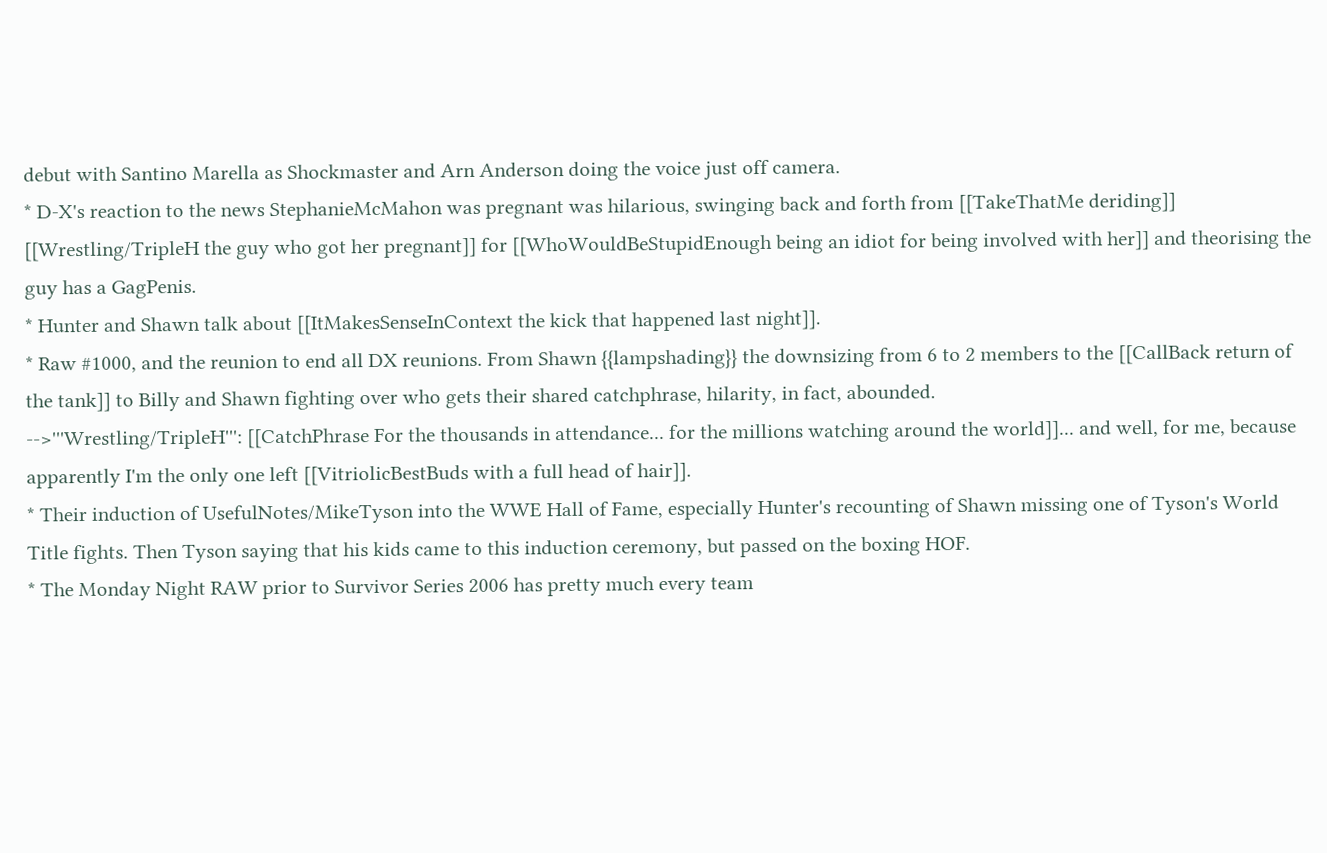debut with Santino Marella as Shockmaster and Arn Anderson doing the voice just off camera.
* D-X's reaction to the news StephanieMcMahon was pregnant was hilarious, swinging back and forth from [[TakeThatMe deriding]] [[Wrestling/TripleH the guy who got her pregnant]] for [[WhoWouldBeStupidEnough being an idiot for being involved with her]] and theorising the guy has a GagPenis.
* Hunter and Shawn talk about [[ItMakesSenseInContext the kick that happened last night]].
* Raw #1000, and the reunion to end all DX reunions. From Shawn {{lampshading}} the downsizing from 6 to 2 members to the [[CallBack return of the tank]] to Billy and Shawn fighting over who gets their shared catchphrase, hilarity, in fact, abounded.
-->'''Wrestling/TripleH''': [[CatchPhrase For the thousands in attendance... for the millions watching around the world]]... and well, for me, because apparently I'm the only one left [[VitriolicBestBuds with a full head of hair]].
* Their induction of UsefulNotes/MikeTyson into the WWE Hall of Fame, especially Hunter's recounting of Shawn missing one of Tyson's World Title fights. Then Tyson saying that his kids came to this induction ceremony, but passed on the boxing HOF.
* The Monday Night RAW prior to Survivor Series 2006 has pretty much every team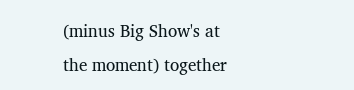(minus Big Show's at the moment) together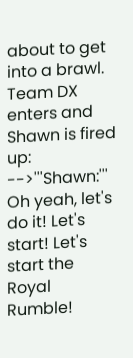about to get into a brawl. Team DX enters and Shawn is fired up:
-->'''Shawn:''' Oh yeah, let's do it! Let's start! Let's start the Royal Rumble!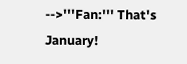-->'''Fan:''' That's January!